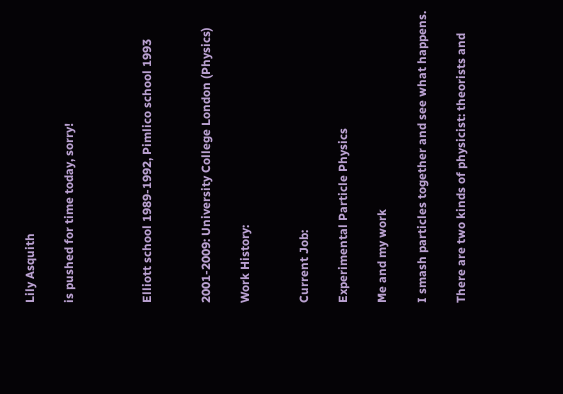Lily Asquith

is pushed for time today, sorry!



Elliott school 1989-1992, Pimlico school 1993


2001-2009: University College London (Physics)

Work History:


Current Job:

Experimental Particle Physics

Me and my work

I smash particles together and see what happens.

There are two kinds of physicist: theorists and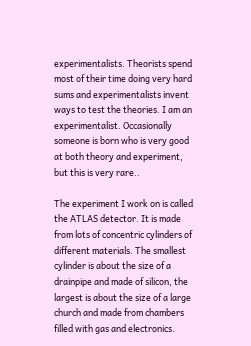experimentalists. Theorists spend most of their time doing very hard sums and experimentalists invent ways to test the theories. I am an experimentalist. Occasionally someone is born who is very good at both theory and experiment, but this is very rare..

The experiment I work on is called the ATLAS detector. It is made from lots of concentric cylinders of different materials. The smallest cylinder is about the size of a drainpipe and made of silicon, the largest is about the size of a large church and made from chambers filled with gas and electronics.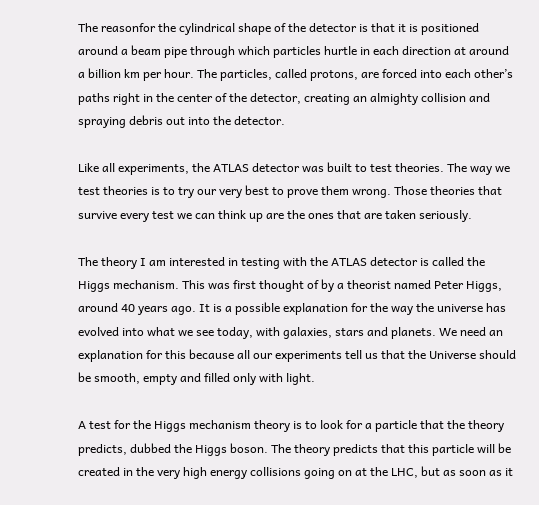The reasonfor the cylindrical shape of the detector is that it is positioned around a beam pipe through which particles hurtle in each direction at around a billion km per hour. The particles, called protons, are forced into each other’s paths right in the center of the detector, creating an almighty collision and spraying debris out into the detector.

Like all experiments, the ATLAS detector was built to test theories. The way we test theories is to try our very best to prove them wrong. Those theories that survive every test we can think up are the ones that are taken seriously.

The theory I am interested in testing with the ATLAS detector is called the Higgs mechanism. This was first thought of by a theorist named Peter Higgs, around 40 years ago. It is a possible explanation for the way the universe has evolved into what we see today, with galaxies, stars and planets. We need an explanation for this because all our experiments tell us that the Universe should be smooth, empty and filled only with light.

A test for the Higgs mechanism theory is to look for a particle that the theory predicts, dubbed the Higgs boson. The theory predicts that this particle will be created in the very high energy collisions going on at the LHC, but as soon as it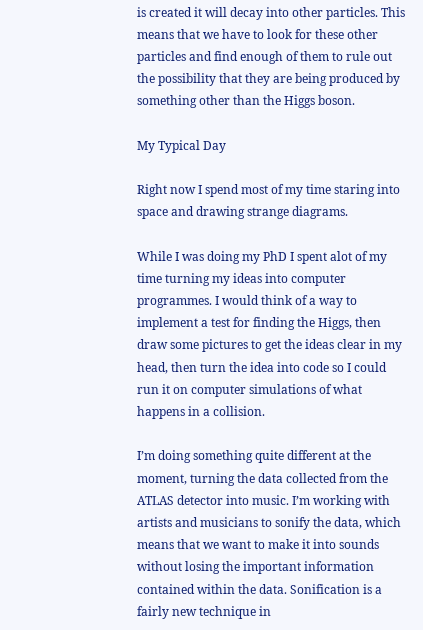is created it will decay into other particles. This means that we have to look for these other particles and find enough of them to rule out the possibility that they are being produced by something other than the Higgs boson.

My Typical Day

Right now I spend most of my time staring into space and drawing strange diagrams.

While I was doing my PhD I spent alot of my time turning my ideas into computer programmes. I would think of a way to implement a test for finding the Higgs, then draw some pictures to get the ideas clear in my head, then turn the idea into code so I could run it on computer simulations of what happens in a collision.

I’m doing something quite different at the moment, turning the data collected from the ATLAS detector into music. I’m working with artists and musicians to sonify the data, which means that we want to make it into sounds without losing the important information contained within the data. Sonification is a fairly new technique in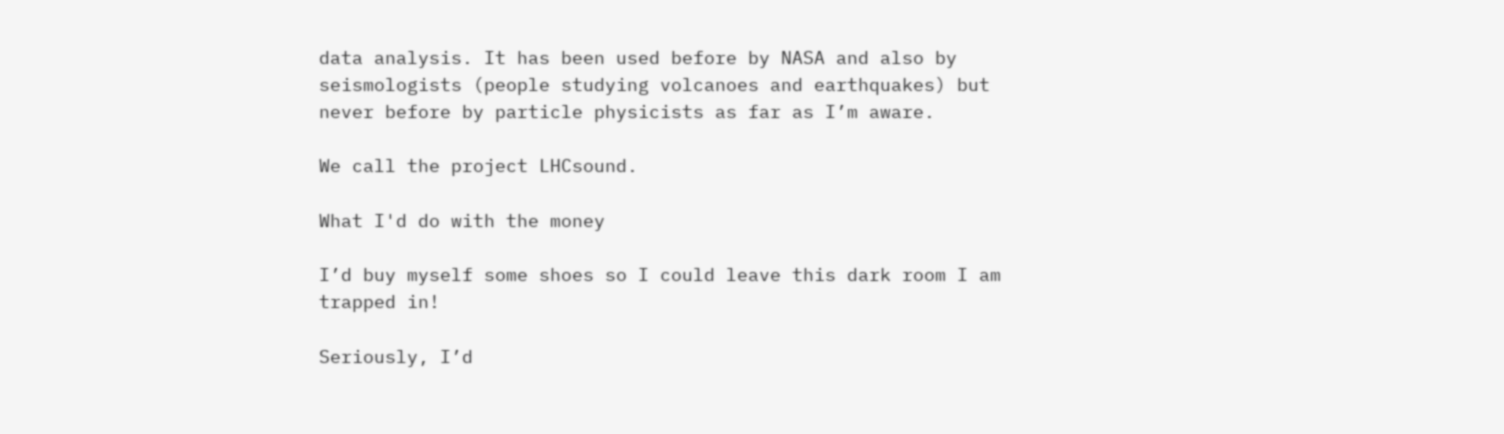data analysis. It has been used before by NASA and also by seismologists (people studying volcanoes and earthquakes) but never before by particle physicists as far as I’m aware.

We call the project LHCsound.

What I'd do with the money

I’d buy myself some shoes so I could leave this dark room I am trapped in!

Seriously, I’d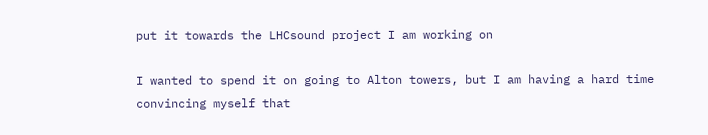put it towards the LHCsound project I am working on

I wanted to spend it on going to Alton towers, but I am having a hard time convincing myself that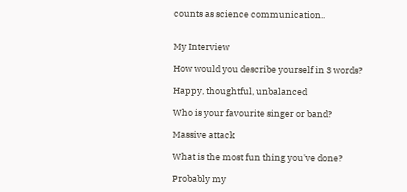counts as science communication..


My Interview

How would you describe yourself in 3 words?

Happy, thoughtful, unbalanced

Who is your favourite singer or band?

Massive attack

What is the most fun thing you've done?

Probably my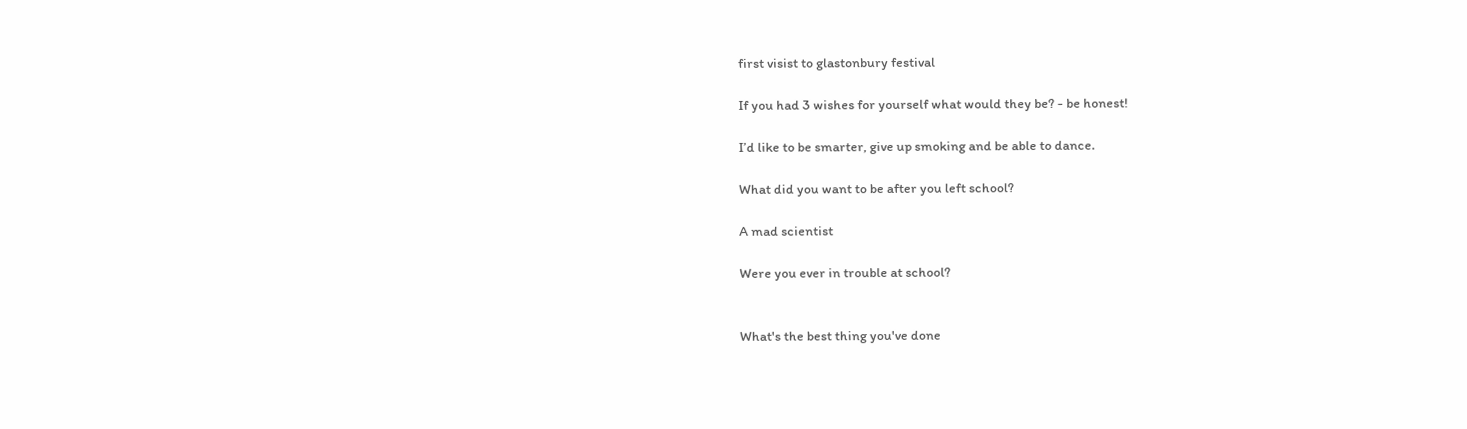first visist to glastonbury festival

If you had 3 wishes for yourself what would they be? - be honest!

I’d like to be smarter, give up smoking and be able to dance.

What did you want to be after you left school?

A mad scientist

Were you ever in trouble at school?


What's the best thing you've done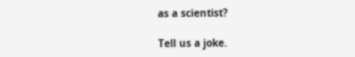as a scientist?

Tell us a joke.